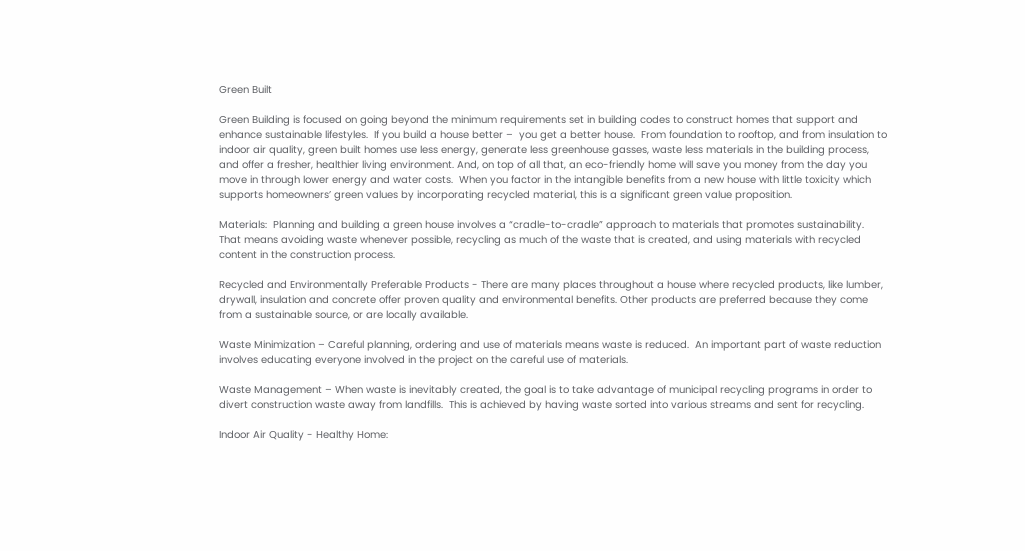Green Built

Green Building is focused on going beyond the minimum requirements set in building codes to construct homes that support and enhance sustainable lifestyles.  If you build a house better –  you get a better house.  From foundation to rooftop, and from insulation to indoor air quality, green built homes use less energy, generate less greenhouse gasses, waste less materials in the building process, and offer a fresher, healthier living environment. And, on top of all that, an eco-friendly home will save you money from the day you move in through lower energy and water costs.  When you factor in the intangible benefits from a new house with little toxicity which supports homeowners’ green values by incorporating recycled material, this is a significant green value proposition.

Materials:  Planning and building a green house involves a “cradle-to-cradle” approach to materials that promotes sustainability.  That means avoiding waste whenever possible, recycling as much of the waste that is created, and using materials with recycled content in the construction process.

Recycled and Environmentally Preferable Products - There are many places throughout a house where recycled products, like lumber, drywall, insulation and concrete offer proven quality and environmental benefits. Other products are preferred because they come from a sustainable source, or are locally available.

Waste Minimization – Careful planning, ordering and use of materials means waste is reduced.  An important part of waste reduction involves educating everyone involved in the project on the careful use of materials.

Waste Management – When waste is inevitably created, the goal is to take advantage of municipal recycling programs in order to divert construction waste away from landfills.  This is achieved by having waste sorted into various streams and sent for recycling.

Indoor Air Quality - Healthy Home: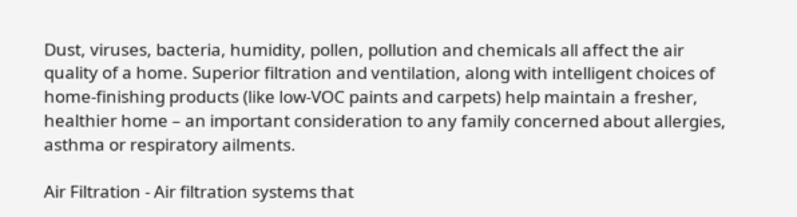Dust, viruses, bacteria, humidity, pollen, pollution and chemicals all affect the air quality of a home. Superior filtration and ventilation, along with intelligent choices of home-finishing products (like low-VOC paints and carpets) help maintain a fresher, healthier home – an important consideration to any family concerned about allergies, asthma or respiratory ailments.

Air Filtration - Air filtration systems that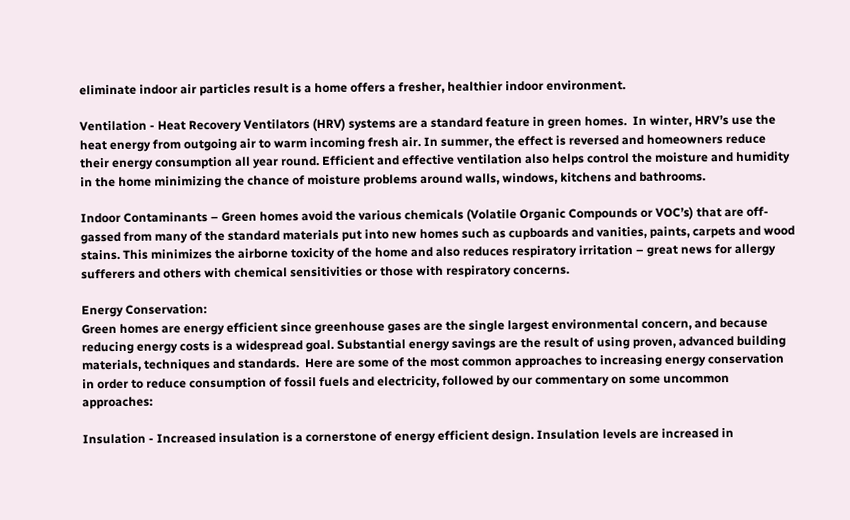eliminate indoor air particles result is a home offers a fresher, healthier indoor environment.

Ventilation - Heat Recovery Ventilators (HRV) systems are a standard feature in green homes.  In winter, HRV’s use the heat energy from outgoing air to warm incoming fresh air. In summer, the effect is reversed and homeowners reduce their energy consumption all year round. Efficient and effective ventilation also helps control the moisture and humidity in the home minimizing the chance of moisture problems around walls, windows, kitchens and bathrooms.

Indoor Contaminants – Green homes avoid the various chemicals (Volatile Organic Compounds or VOC’s) that are off-gassed from many of the standard materials put into new homes such as cupboards and vanities, paints, carpets and wood stains. This minimizes the airborne toxicity of the home and also reduces respiratory irritation – great news for allergy sufferers and others with chemical sensitivities or those with respiratory concerns.

Energy Conservation:
Green homes are energy efficient since greenhouse gases are the single largest environmental concern, and because reducing energy costs is a widespread goal. Substantial energy savings are the result of using proven, advanced building materials, techniques and standards.  Here are some of the most common approaches to increasing energy conservation in order to reduce consumption of fossil fuels and electricity, followed by our commentary on some uncommon approaches:

Insulation - Increased insulation is a cornerstone of energy efficient design. Insulation levels are increased in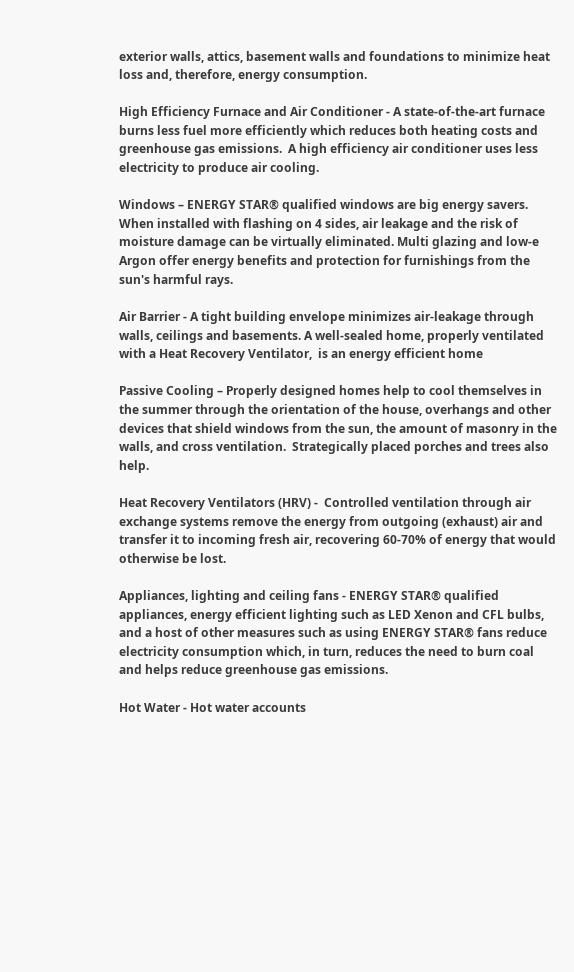exterior walls, attics, basement walls and foundations to minimize heat loss and, therefore, energy consumption.

High Efficiency Furnace and Air Conditioner - A state-of-the-art furnace burns less fuel more efficiently which reduces both heating costs and greenhouse gas emissions.  A high efficiency air conditioner uses less electricity to produce air cooling.

Windows – ENERGY STAR® qualified windows are big energy savers. When installed with flashing on 4 sides, air leakage and the risk of moisture damage can be virtually eliminated. Multi glazing and low-e Argon offer energy benefits and protection for furnishings from the sun's harmful rays.

Air Barrier - A tight building envelope minimizes air-leakage through walls, ceilings and basements. A well-sealed home, properly ventilated with a Heat Recovery Ventilator,  is an energy efficient home

Passive Cooling – Properly designed homes help to cool themselves in the summer through the orientation of the house, overhangs and other devices that shield windows from the sun, the amount of masonry in the walls, and cross ventilation.  Strategically placed porches and trees also help.

Heat Recovery Ventilators (HRV) -  Controlled ventilation through air exchange systems remove the energy from outgoing (exhaust) air and transfer it to incoming fresh air, recovering 60-70% of energy that would otherwise be lost.

Appliances, lighting and ceiling fans - ENERGY STAR® qualified appliances, energy efficient lighting such as LED Xenon and CFL bulbs, and a host of other measures such as using ENERGY STAR® fans reduce electricity consumption which, in turn, reduces the need to burn coal and helps reduce greenhouse gas emissions.

Hot Water - Hot water accounts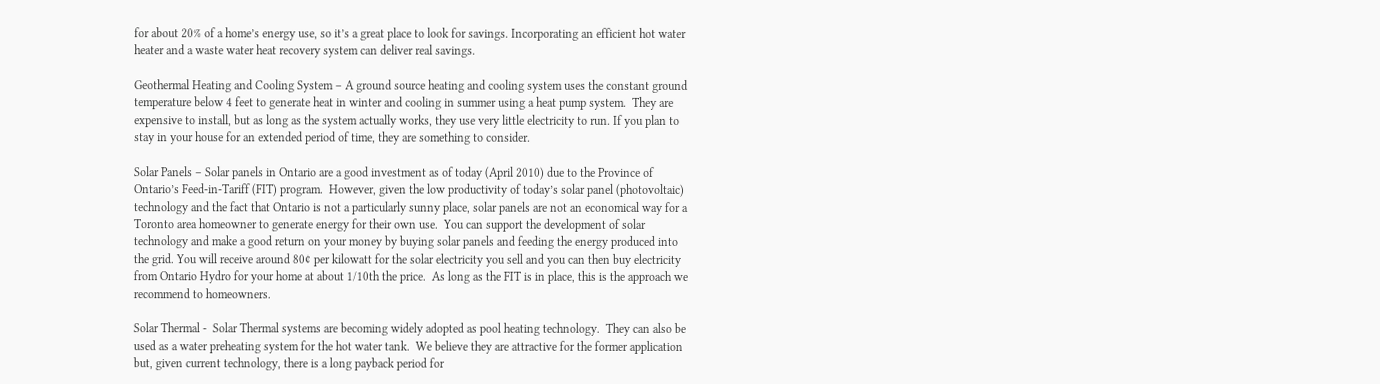for about 20% of a home’s energy use, so it’s a great place to look for savings. Incorporating an efficient hot water heater and a waste water heat recovery system can deliver real savings.

Geothermal Heating and Cooling System – A ground source heating and cooling system uses the constant ground temperature below 4 feet to generate heat in winter and cooling in summer using a heat pump system.  They are expensive to install, but as long as the system actually works, they use very little electricity to run. If you plan to stay in your house for an extended period of time, they are something to consider.

Solar Panels – Solar panels in Ontario are a good investment as of today (April 2010) due to the Province of Ontario’s Feed-in-Tariff (FIT) program.  However, given the low productivity of today’s solar panel (photovoltaic) technology and the fact that Ontario is not a particularly sunny place, solar panels are not an economical way for a Toronto area homeowner to generate energy for their own use.  You can support the development of solar technology and make a good return on your money by buying solar panels and feeding the energy produced into the grid. You will receive around 80¢ per kilowatt for the solar electricity you sell and you can then buy electricity from Ontario Hydro for your home at about 1/10th the price.  As long as the FIT is in place, this is the approach we recommend to homeowners.

Solar Thermal -  Solar Thermal systems are becoming widely adopted as pool heating technology.  They can also be used as a water preheating system for the hot water tank.  We believe they are attractive for the former application but, given current technology, there is a long payback period for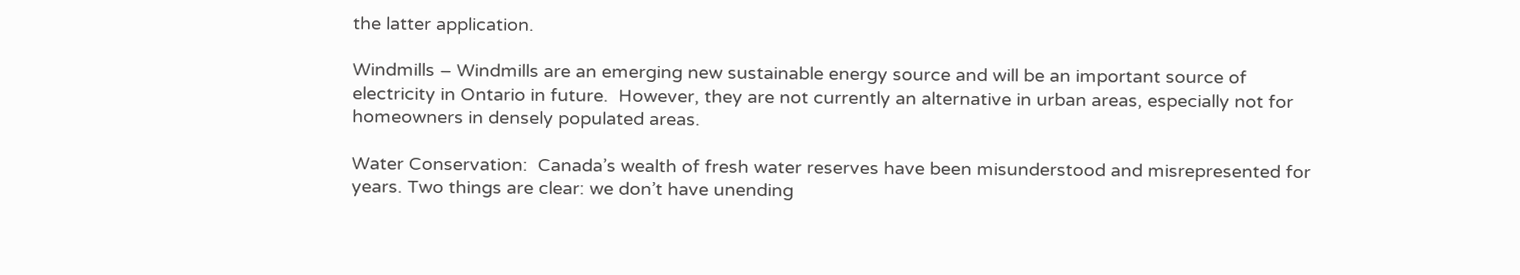the latter application.

Windmills – Windmills are an emerging new sustainable energy source and will be an important source of electricity in Ontario in future.  However, they are not currently an alternative in urban areas, especially not for homeowners in densely populated areas.

Water Conservation:  Canada’s wealth of fresh water reserves have been misunderstood and misrepresented for years. Two things are clear: we don’t have unending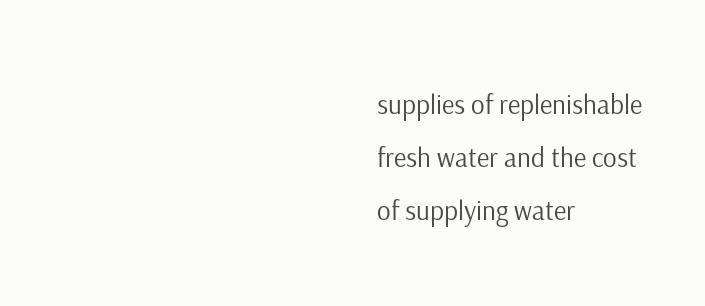supplies of replenishable fresh water and the cost of supplying water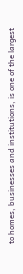to homes, businesses and institutions, is one of the largest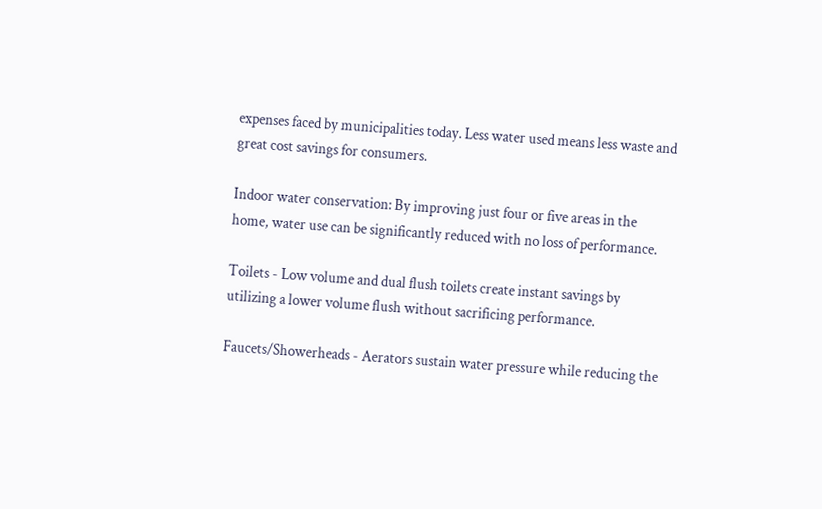expenses faced by municipalities today. Less water used means less waste and great cost savings for consumers.

Indoor water conservation: By improving just four or five areas in the home, water use can be significantly reduced with no loss of performance.

Toilets - Low volume and dual flush toilets create instant savings by utilizing a lower volume flush without sacrificing performance.

Faucets/Showerheads - Aerators sustain water pressure while reducing the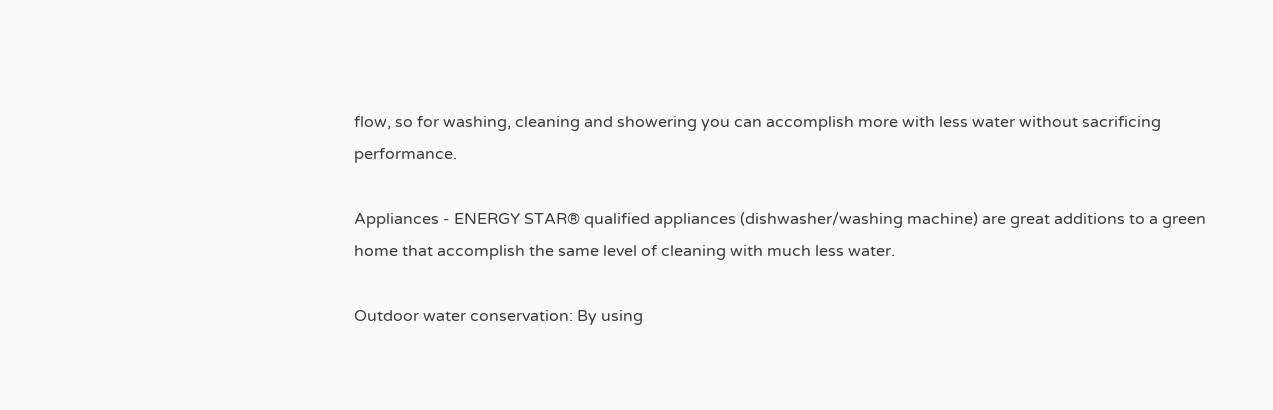flow, so for washing, cleaning and showering you can accomplish more with less water without sacrificing performance.

Appliances - ENERGY STAR® qualified appliances (dishwasher/washing machine) are great additions to a green home that accomplish the same level of cleaning with much less water.

Outdoor water conservation: By using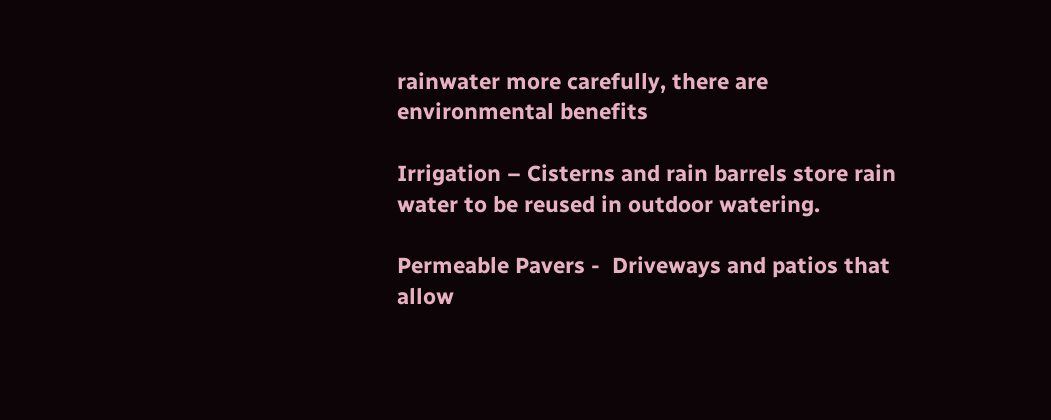rainwater more carefully, there are environmental benefits

Irrigation – Cisterns and rain barrels store rain water to be reused in outdoor watering.

Permeable Pavers -  Driveways and patios that allow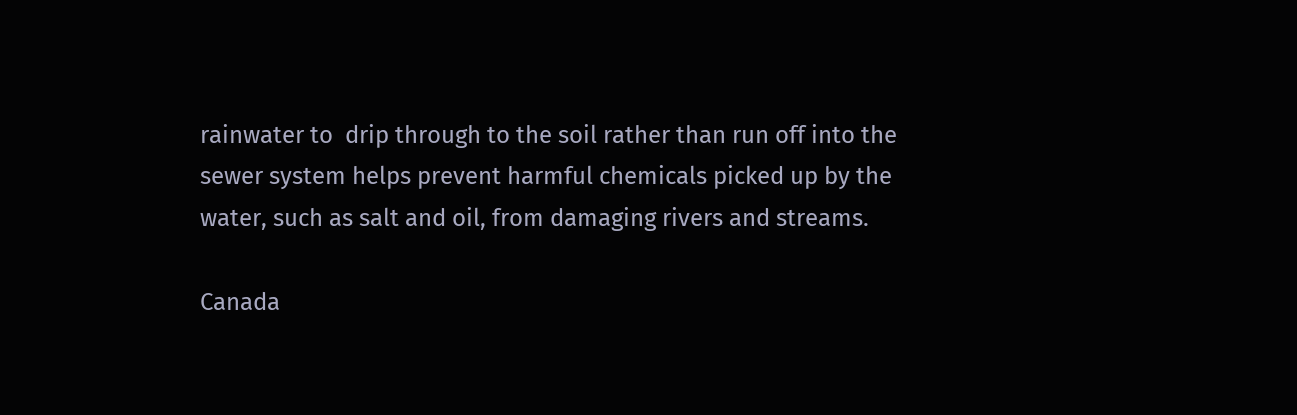rainwater to  drip through to the soil rather than run off into the sewer system helps prevent harmful chemicals picked up by the water, such as salt and oil, from damaging rivers and streams.

Canada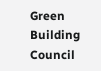Green Building Council